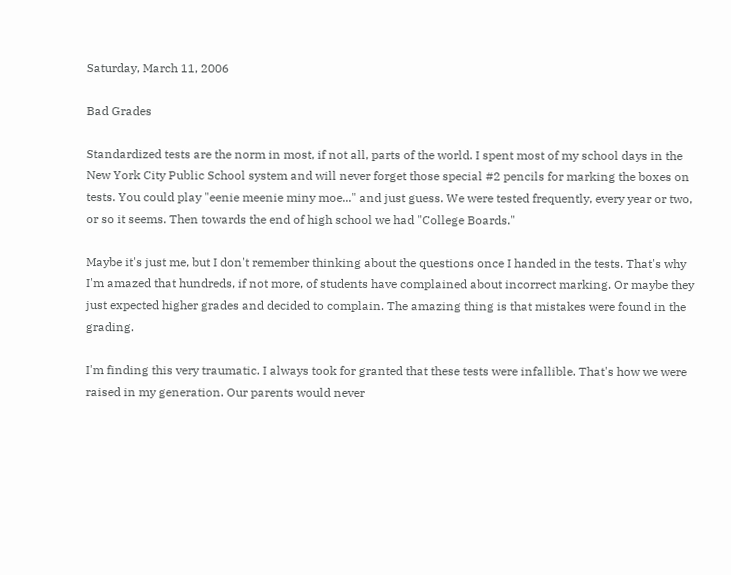Saturday, March 11, 2006

Bad Grades

Standardized tests are the norm in most, if not all, parts of the world. I spent most of my school days in the New York City Public School system and will never forget those special #2 pencils for marking the boxes on tests. You could play "eenie meenie miny moe..." and just guess. We were tested frequently, every year or two, or so it seems. Then towards the end of high school we had "College Boards."

Maybe it's just me, but I don't remember thinking about the questions once I handed in the tests. That's why I'm amazed that hundreds, if not more, of students have complained about incorrect marking. Or maybe they just expected higher grades and decided to complain. The amazing thing is that mistakes were found in the grading.

I'm finding this very traumatic. I always took for granted that these tests were infallible. That's how we were raised in my generation. Our parents would never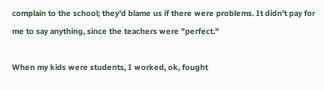complain to the school; they'd blame us if there were problems. It didn't pay for me to say anything, since the teachers were "perfect."

When my kids were students, I worked, ok, fought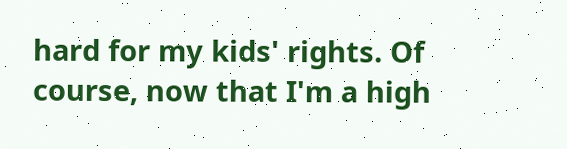hard for my kids' rights. Of course, now that I'm a high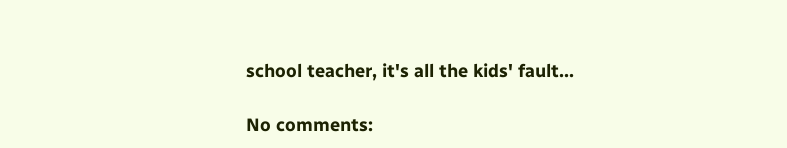school teacher, it's all the kids' fault...

No comments: